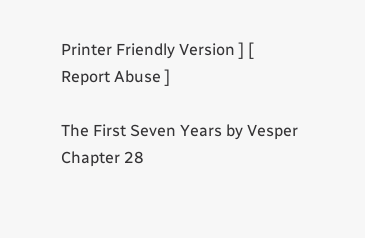Printer Friendly Version ] [ Report Abuse ]

The First Seven Years by Vesper
Chapter 28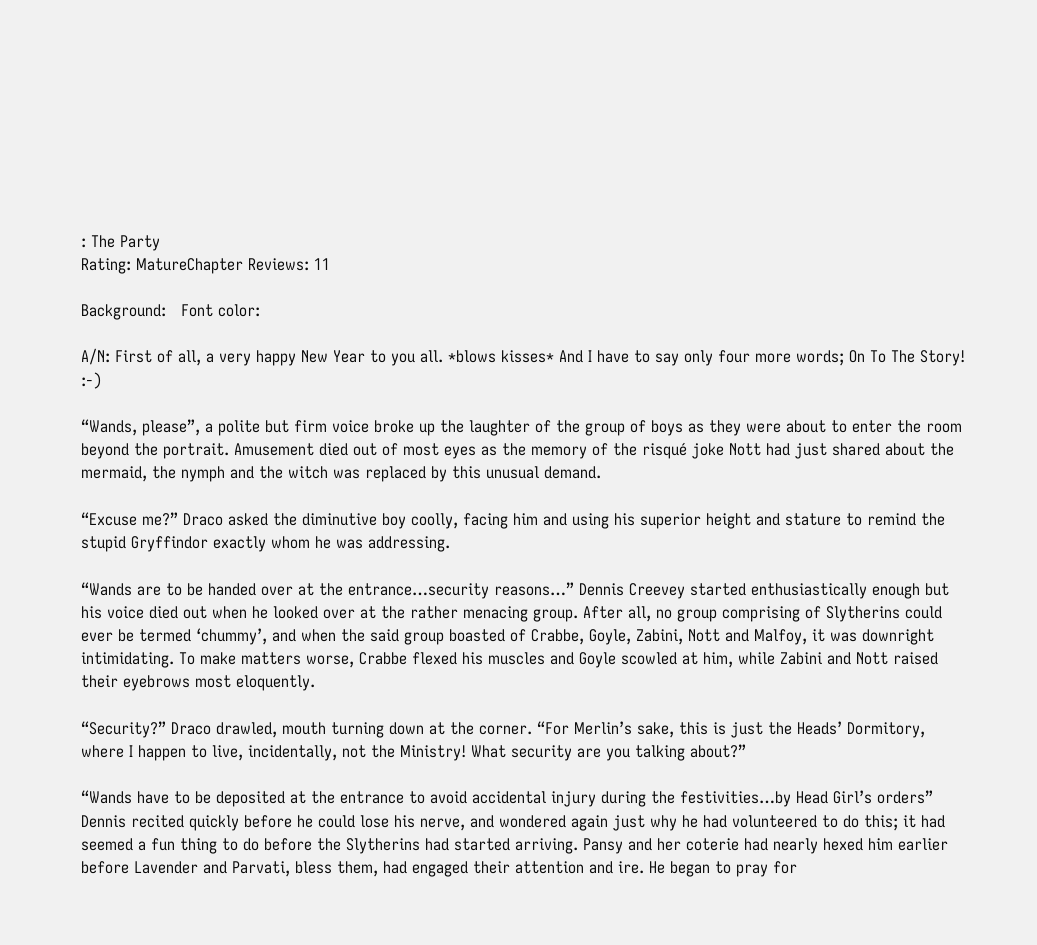: The Party
Rating: MatureChapter Reviews: 11

Background:   Font color:

A/N: First of all, a very happy New Year to you all. *blows kisses* And I have to say only four more words; On To The Story! :-)

“Wands, please”, a polite but firm voice broke up the laughter of the group of boys as they were about to enter the room beyond the portrait. Amusement died out of most eyes as the memory of the risqué joke Nott had just shared about the mermaid, the nymph and the witch was replaced by this unusual demand.

“Excuse me?” Draco asked the diminutive boy coolly, facing him and using his superior height and stature to remind the stupid Gryffindor exactly whom he was addressing.

“Wands are to be handed over at the entrance…security reasons…” Dennis Creevey started enthusiastically enough but his voice died out when he looked over at the rather menacing group. After all, no group comprising of Slytherins could ever be termed ‘chummy’, and when the said group boasted of Crabbe, Goyle, Zabini, Nott and Malfoy, it was downright intimidating. To make matters worse, Crabbe flexed his muscles and Goyle scowled at him, while Zabini and Nott raised their eyebrows most eloquently.

“Security?” Draco drawled, mouth turning down at the corner. “For Merlin’s sake, this is just the Heads’ Dormitory, where I happen to live, incidentally, not the Ministry! What security are you talking about?”

“Wands have to be deposited at the entrance to avoid accidental injury during the festivities…by Head Girl’s orders” Dennis recited quickly before he could lose his nerve, and wondered again just why he had volunteered to do this; it had seemed a fun thing to do before the Slytherins had started arriving. Pansy and her coterie had nearly hexed him earlier before Lavender and Parvati, bless them, had engaged their attention and ire. He began to pray for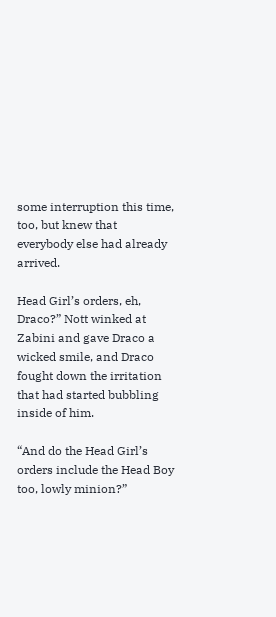some interruption this time, too, but knew that everybody else had already arrived.

Head Girl’s orders, eh, Draco?” Nott winked at Zabini and gave Draco a wicked smile, and Draco fought down the irritation that had started bubbling inside of him.

“And do the Head Girl’s orders include the Head Boy too, lowly minion?”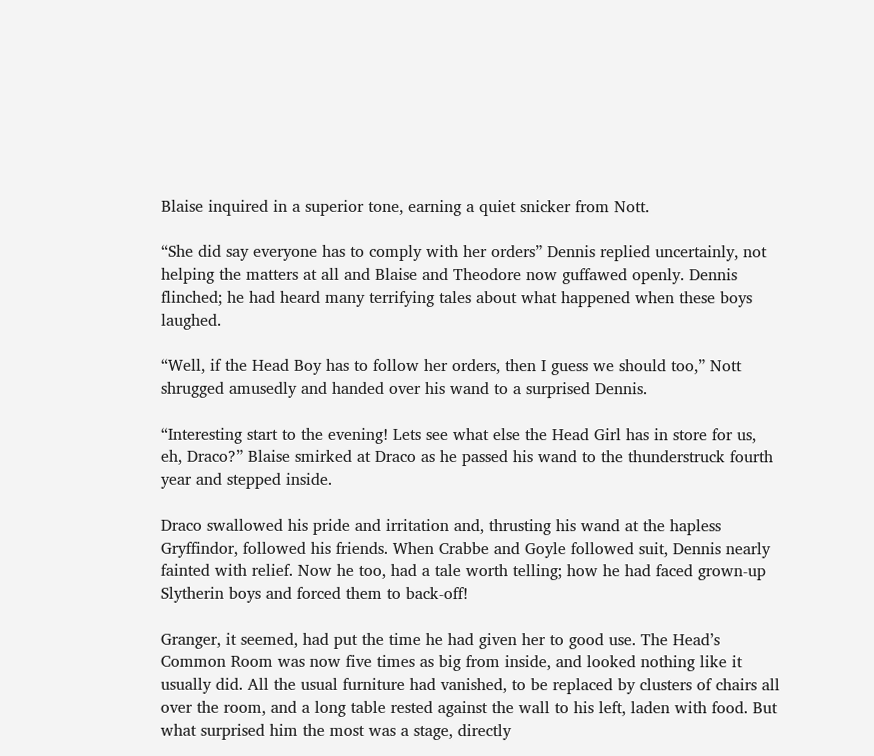Blaise inquired in a superior tone, earning a quiet snicker from Nott.

“She did say everyone has to comply with her orders” Dennis replied uncertainly, not helping the matters at all and Blaise and Theodore now guffawed openly. Dennis flinched; he had heard many terrifying tales about what happened when these boys laughed.

“Well, if the Head Boy has to follow her orders, then I guess we should too,” Nott shrugged amusedly and handed over his wand to a surprised Dennis.

“Interesting start to the evening! Lets see what else the Head Girl has in store for us, eh, Draco?” Blaise smirked at Draco as he passed his wand to the thunderstruck fourth year and stepped inside.

Draco swallowed his pride and irritation and, thrusting his wand at the hapless Gryffindor, followed his friends. When Crabbe and Goyle followed suit, Dennis nearly fainted with relief. Now he too, had a tale worth telling; how he had faced grown-up Slytherin boys and forced them to back-off!

Granger, it seemed, had put the time he had given her to good use. The Head’s Common Room was now five times as big from inside, and looked nothing like it usually did. All the usual furniture had vanished, to be replaced by clusters of chairs all over the room, and a long table rested against the wall to his left, laden with food. But what surprised him the most was a stage, directly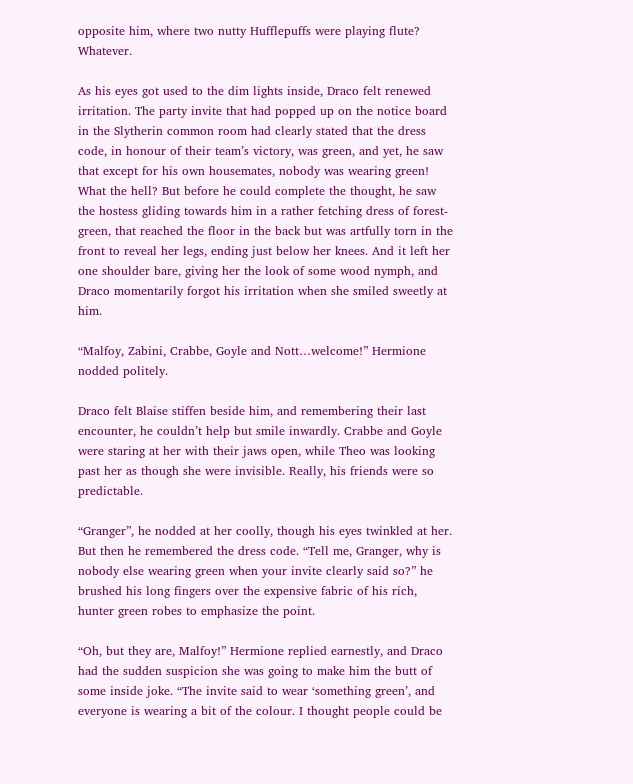opposite him, where two nutty Hufflepuffs were playing flute? Whatever.

As his eyes got used to the dim lights inside, Draco felt renewed irritation. The party invite that had popped up on the notice board in the Slytherin common room had clearly stated that the dress code, in honour of their team’s victory, was green, and yet, he saw that except for his own housemates, nobody was wearing green! What the hell? But before he could complete the thought, he saw the hostess gliding towards him in a rather fetching dress of forest-green, that reached the floor in the back but was artfully torn in the front to reveal her legs, ending just below her knees. And it left her one shoulder bare, giving her the look of some wood nymph, and Draco momentarily forgot his irritation when she smiled sweetly at him.

“Malfoy, Zabini, Crabbe, Goyle and Nott…welcome!” Hermione nodded politely.

Draco felt Blaise stiffen beside him, and remembering their last encounter, he couldn’t help but smile inwardly. Crabbe and Goyle were staring at her with their jaws open, while Theo was looking past her as though she were invisible. Really, his friends were so predictable.

“Granger”, he nodded at her coolly, though his eyes twinkled at her. But then he remembered the dress code. “Tell me, Granger, why is nobody else wearing green when your invite clearly said so?” he brushed his long fingers over the expensive fabric of his rich, hunter green robes to emphasize the point.

“Oh, but they are, Malfoy!” Hermione replied earnestly, and Draco had the sudden suspicion she was going to make him the butt of some inside joke. “The invite said to wear ‘something green’, and everyone is wearing a bit of the colour. I thought people could be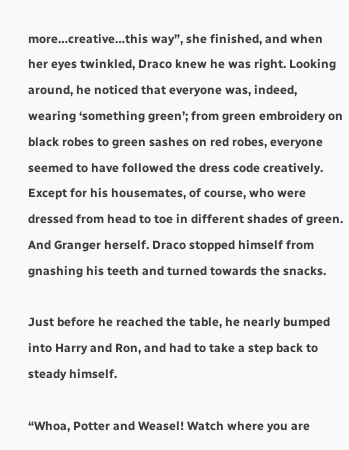more…creative…this way”, she finished, and when her eyes twinkled, Draco knew he was right. Looking around, he noticed that everyone was, indeed, wearing ‘something green’; from green embroidery on black robes to green sashes on red robes, everyone seemed to have followed the dress code creatively. Except for his housemates, of course, who were dressed from head to toe in different shades of green. And Granger herself. Draco stopped himself from gnashing his teeth and turned towards the snacks.

Just before he reached the table, he nearly bumped into Harry and Ron, and had to take a step back to steady himself.

“Whoa, Potter and Weasel! Watch where you are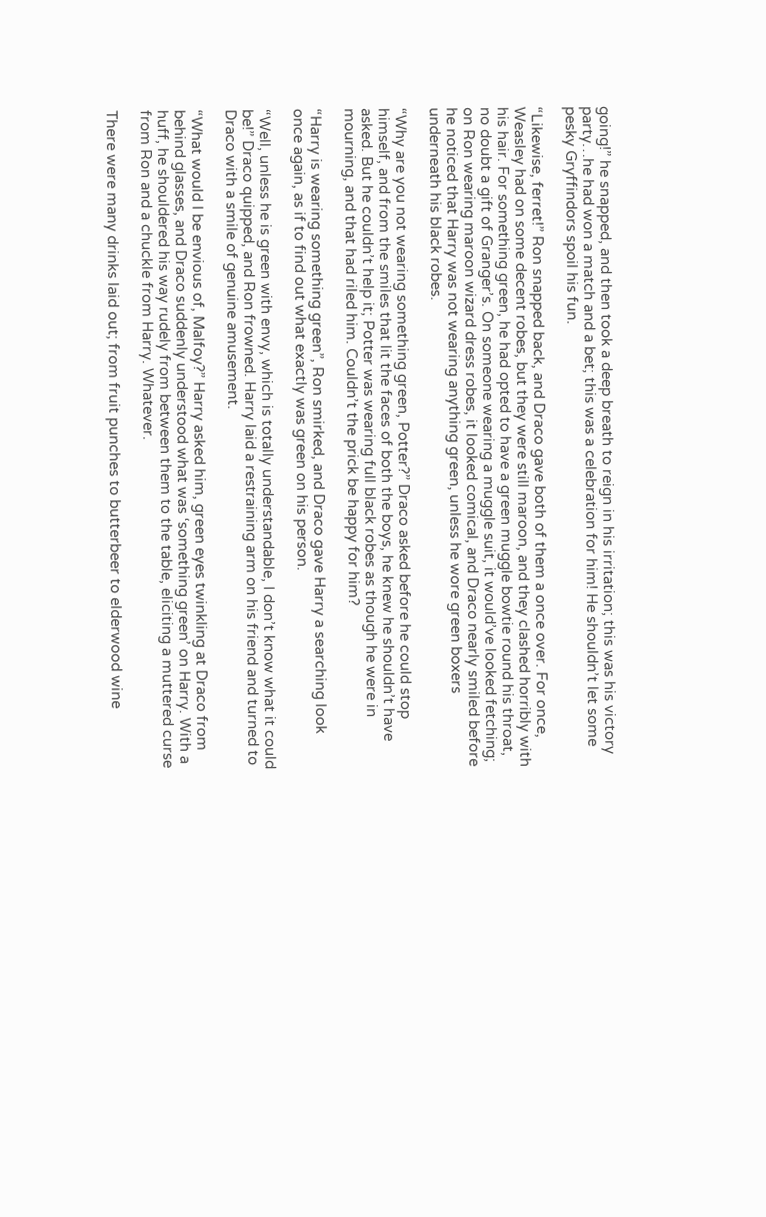going!” he snapped, and then took a deep breath to reign in his irritation; this was his victory party…he had won a match and a bet; this was a celebration for him! He shouldn’t let some pesky Gryffindors spoil his fun.

“Likewise, ferret!” Ron snapped back, and Draco gave both of them a once over. For once, Weasley had on some decent robes, but they were still maroon, and they clashed horribly with his hair. For something green, he had opted to have a green muggle bowtie round his throat, no doubt a gift of Granger’s. On someone wearing a muggle suit, it would’ve looked fetching; on Ron wearing maroon wizard dress robes, it looked comical, and Draco nearly smiled before he noticed that Harry was not wearing anything green, unless he wore green boxers underneath his black robes.

“Why are you not wearing something green, Potter?” Draco asked before he could stop himself, and from the smiles that lit the faces of both the boys, he knew he shouldn’t have asked. But he couldn’t help it; Potter was wearing full black robes as though he were in mourning, and that had riled him. Couldn’t the prick be happy for him?

“Harry is wearing something green”, Ron smirked, and Draco gave Harry a searching look once again, as if to find out what exactly was green on his person.

“Well, unless he is green with envy, which is totally understandable, I don’t know what it could be!” Draco quipped, and Ron frowned. Harry laid a restraining arm on his friend and turned to Draco with a smile of genuine amusement.

“What would I be envious of, Malfoy?” Harry asked him, green eyes twinkling at Draco from behind glasses, and Draco suddenly understood what was ‘something green’ on Harry. With a huff, he shouldered his way rudely from between them to the table, eliciting a muttered curse from Ron and a chuckle from Harry. Whatever.

There were many drinks laid out; from fruit punches to butterbeer to elderwood wine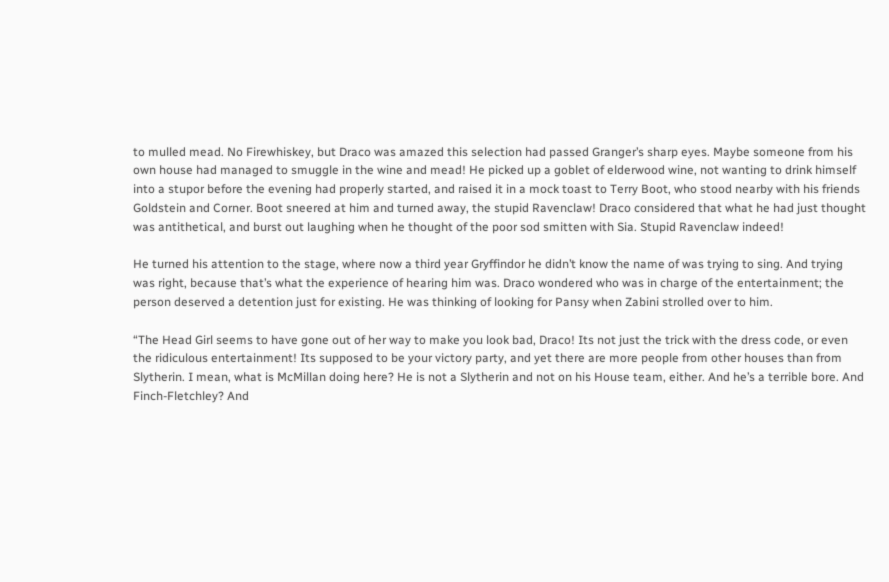to mulled mead. No Firewhiskey, but Draco was amazed this selection had passed Granger’s sharp eyes. Maybe someone from his own house had managed to smuggle in the wine and mead! He picked up a goblet of elderwood wine, not wanting to drink himself into a stupor before the evening had properly started, and raised it in a mock toast to Terry Boot, who stood nearby with his friends Goldstein and Corner. Boot sneered at him and turned away, the stupid Ravenclaw! Draco considered that what he had just thought was antithetical, and burst out laughing when he thought of the poor sod smitten with Sia. Stupid Ravenclaw indeed!

He turned his attention to the stage, where now a third year Gryffindor he didn’t know the name of was trying to sing. And trying was right, because that’s what the experience of hearing him was. Draco wondered who was in charge of the entertainment; the person deserved a detention just for existing. He was thinking of looking for Pansy when Zabini strolled over to him.

“The Head Girl seems to have gone out of her way to make you look bad, Draco! Its not just the trick with the dress code, or even the ridiculous entertainment! Its supposed to be your victory party, and yet there are more people from other houses than from Slytherin. I mean, what is McMillan doing here? He is not a Slytherin and not on his House team, either. And he’s a terrible bore. And Finch-Fletchley? And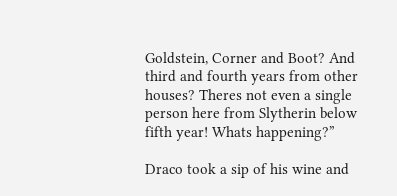Goldstein, Corner and Boot? And third and fourth years from other houses? Theres not even a single person here from Slytherin below fifth year! Whats happening?”

Draco took a sip of his wine and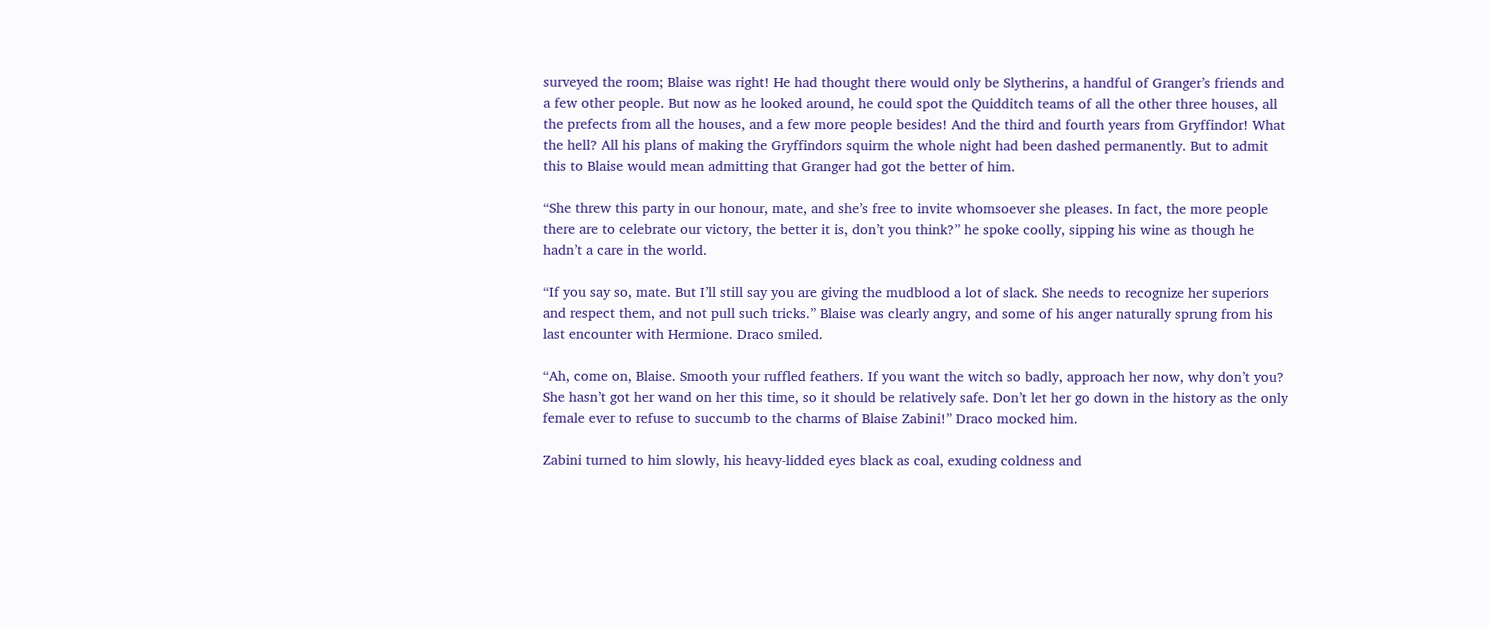surveyed the room; Blaise was right! He had thought there would only be Slytherins, a handful of Granger’s friends and a few other people. But now as he looked around, he could spot the Quidditch teams of all the other three houses, all the prefects from all the houses, and a few more people besides! And the third and fourth years from Gryffindor! What the hell? All his plans of making the Gryffindors squirm the whole night had been dashed permanently. But to admit this to Blaise would mean admitting that Granger had got the better of him.

“She threw this party in our honour, mate, and she’s free to invite whomsoever she pleases. In fact, the more people there are to celebrate our victory, the better it is, don’t you think?” he spoke coolly, sipping his wine as though he hadn’t a care in the world.

“If you say so, mate. But I’ll still say you are giving the mudblood a lot of slack. She needs to recognize her superiors and respect them, and not pull such tricks.” Blaise was clearly angry, and some of his anger naturally sprung from his last encounter with Hermione. Draco smiled.

“Ah, come on, Blaise. Smooth your ruffled feathers. If you want the witch so badly, approach her now, why don’t you? She hasn’t got her wand on her this time, so it should be relatively safe. Don’t let her go down in the history as the only female ever to refuse to succumb to the charms of Blaise Zabini!” Draco mocked him.

Zabini turned to him slowly, his heavy-lidded eyes black as coal, exuding coldness and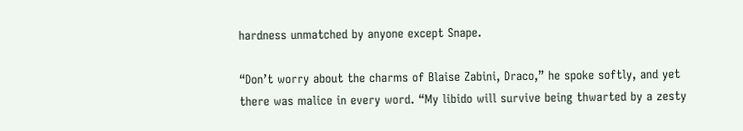hardness unmatched by anyone except Snape.

“Don’t worry about the charms of Blaise Zabini, Draco,” he spoke softly, and yet there was malice in every word. “My libido will survive being thwarted by a zesty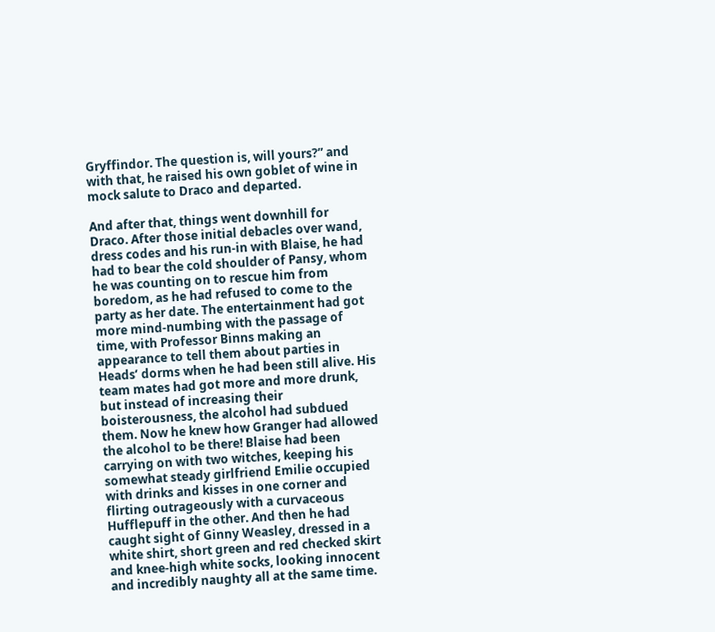Gryffindor. The question is, will yours?” and with that, he raised his own goblet of wine in mock salute to Draco and departed.

And after that, things went downhill for Draco. After those initial debacles over wand, dress codes and his run-in with Blaise, he had had to bear the cold shoulder of Pansy, whom he was counting on to rescue him from boredom, as he had refused to come to the party as her date. The entertainment had got more mind-numbing with the passage of time, with Professor Binns making an appearance to tell them about parties in Heads’ dorms when he had been still alive. His team mates had got more and more drunk, but instead of increasing their boisterousness, the alcohol had subdued them. Now he knew how Granger had allowed the alcohol to be there! Blaise had been carrying on with two witches, keeping his somewhat steady girlfriend Emilie occupied with drinks and kisses in one corner and flirting outrageously with a curvaceous Hufflepuff in the other. And then he had caught sight of Ginny Weasley, dressed in a white shirt, short green and red checked skirt and knee-high white socks, looking innocent and incredibly naughty all at the same time.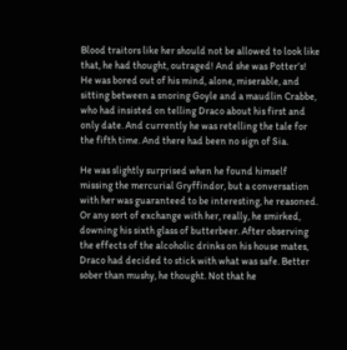Blood traitors like her should not be allowed to look like that, he had thought, outraged! And she was Potter’s! He was bored out of his mind, alone, miserable, and sitting between a snoring Goyle and a maudlin Crabbe, who had insisted on telling Draco about his first and only date. And currently he was retelling the tale for the fifth time. And there had been no sign of Sia.

He was slightly surprised when he found himself missing the mercurial Gryffindor, but a conversation with her was guaranteed to be interesting, he reasoned. Or any sort of exchange with her, really, he smirked, downing his sixth glass of butterbeer. After observing the effects of the alcoholic drinks on his house mates, Draco had decided to stick with what was safe. Better sober than mushy, he thought. Not that he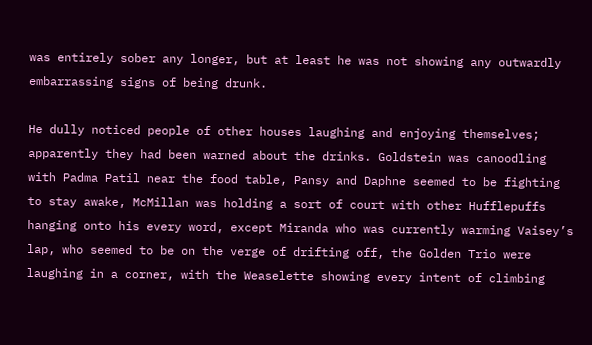was entirely sober any longer, but at least he was not showing any outwardly embarrassing signs of being drunk.

He dully noticed people of other houses laughing and enjoying themselves; apparently they had been warned about the drinks. Goldstein was canoodling with Padma Patil near the food table, Pansy and Daphne seemed to be fighting to stay awake, McMillan was holding a sort of court with other Hufflepuffs hanging onto his every word, except Miranda who was currently warming Vaisey’s lap, who seemed to be on the verge of drifting off, the Golden Trio were laughing in a corner, with the Weaselette showing every intent of climbing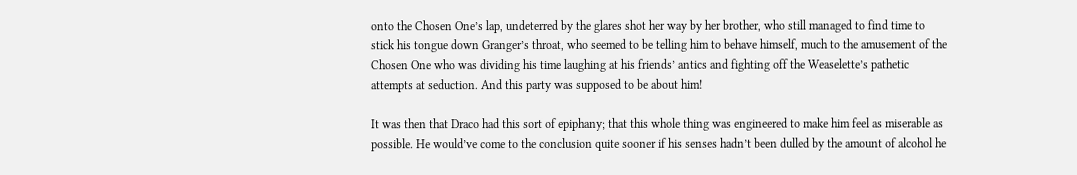onto the Chosen One’s lap, undeterred by the glares shot her way by her brother, who still managed to find time to stick his tongue down Granger’s throat, who seemed to be telling him to behave himself, much to the amusement of the Chosen One who was dividing his time laughing at his friends’ antics and fighting off the Weaselette’s pathetic attempts at seduction. And this party was supposed to be about him!

It was then that Draco had this sort of epiphany; that this whole thing was engineered to make him feel as miserable as possible. He would’ve come to the conclusion quite sooner if his senses hadn’t been dulled by the amount of alcohol he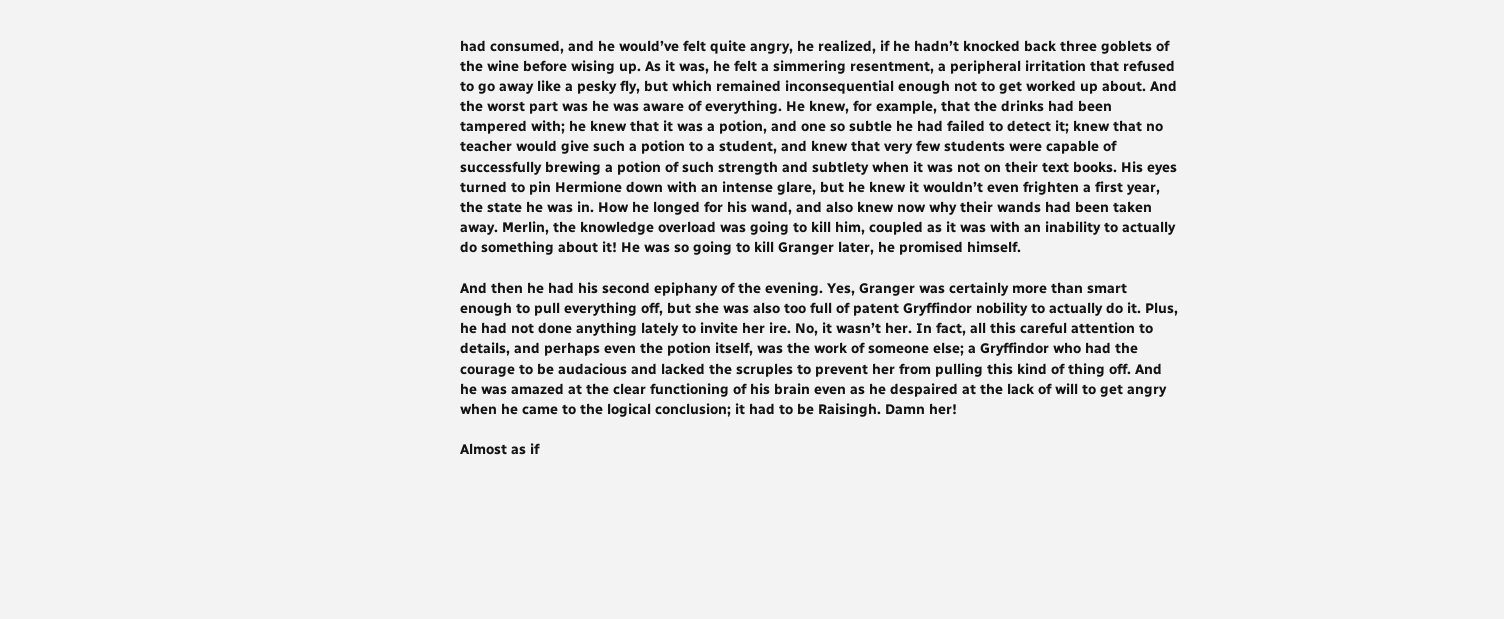had consumed, and he would’ve felt quite angry, he realized, if he hadn’t knocked back three goblets of the wine before wising up. As it was, he felt a simmering resentment, a peripheral irritation that refused to go away like a pesky fly, but which remained inconsequential enough not to get worked up about. And the worst part was he was aware of everything. He knew, for example, that the drinks had been tampered with; he knew that it was a potion, and one so subtle he had failed to detect it; knew that no teacher would give such a potion to a student, and knew that very few students were capable of successfully brewing a potion of such strength and subtlety when it was not on their text books. His eyes turned to pin Hermione down with an intense glare, but he knew it wouldn’t even frighten a first year, the state he was in. How he longed for his wand, and also knew now why their wands had been taken away. Merlin, the knowledge overload was going to kill him, coupled as it was with an inability to actually do something about it! He was so going to kill Granger later, he promised himself.

And then he had his second epiphany of the evening. Yes, Granger was certainly more than smart enough to pull everything off, but she was also too full of patent Gryffindor nobility to actually do it. Plus, he had not done anything lately to invite her ire. No, it wasn’t her. In fact, all this careful attention to details, and perhaps even the potion itself, was the work of someone else; a Gryffindor who had the courage to be audacious and lacked the scruples to prevent her from pulling this kind of thing off. And he was amazed at the clear functioning of his brain even as he despaired at the lack of will to get angry when he came to the logical conclusion; it had to be Raisingh. Damn her!

Almost as if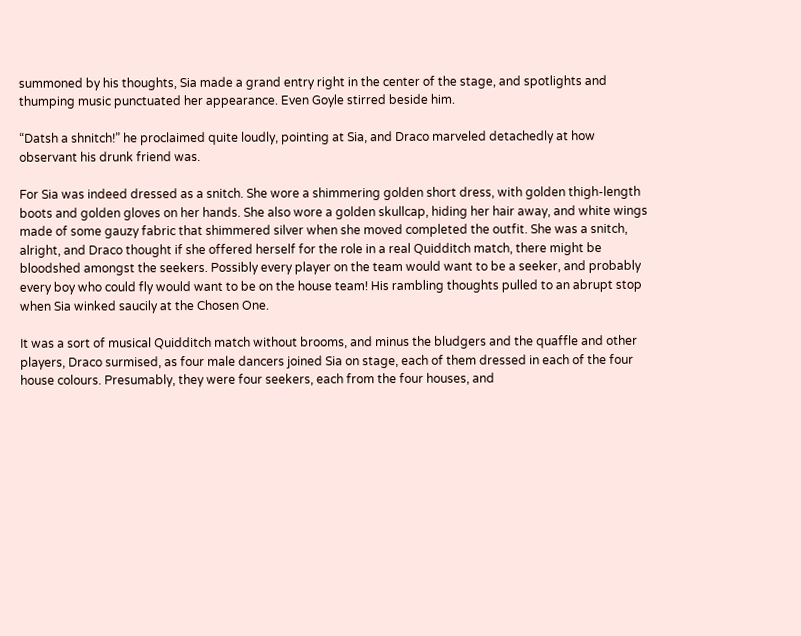summoned by his thoughts, Sia made a grand entry right in the center of the stage, and spotlights and thumping music punctuated her appearance. Even Goyle stirred beside him.

“Datsh a shnitch!” he proclaimed quite loudly, pointing at Sia, and Draco marveled detachedly at how observant his drunk friend was.

For Sia was indeed dressed as a snitch. She wore a shimmering golden short dress, with golden thigh-length boots and golden gloves on her hands. She also wore a golden skullcap, hiding her hair away, and white wings made of some gauzy fabric that shimmered silver when she moved completed the outfit. She was a snitch, alright, and Draco thought if she offered herself for the role in a real Quidditch match, there might be bloodshed amongst the seekers. Possibly every player on the team would want to be a seeker, and probably every boy who could fly would want to be on the house team! His rambling thoughts pulled to an abrupt stop when Sia winked saucily at the Chosen One.

It was a sort of musical Quidditch match without brooms, and minus the bludgers and the quaffle and other players, Draco surmised, as four male dancers joined Sia on stage, each of them dressed in each of the four house colours. Presumably, they were four seekers, each from the four houses, and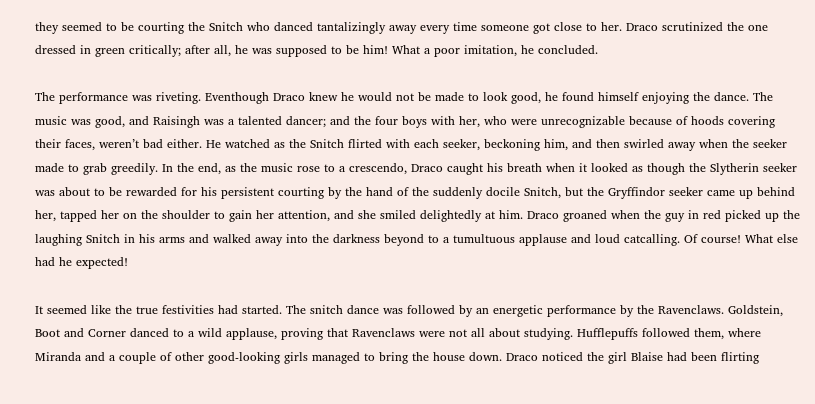they seemed to be courting the Snitch who danced tantalizingly away every time someone got close to her. Draco scrutinized the one dressed in green critically; after all, he was supposed to be him! What a poor imitation, he concluded.

The performance was riveting. Eventhough Draco knew he would not be made to look good, he found himself enjoying the dance. The music was good, and Raisingh was a talented dancer; and the four boys with her, who were unrecognizable because of hoods covering their faces, weren’t bad either. He watched as the Snitch flirted with each seeker, beckoning him, and then swirled away when the seeker made to grab greedily. In the end, as the music rose to a crescendo, Draco caught his breath when it looked as though the Slytherin seeker was about to be rewarded for his persistent courting by the hand of the suddenly docile Snitch, but the Gryffindor seeker came up behind her, tapped her on the shoulder to gain her attention, and she smiled delightedly at him. Draco groaned when the guy in red picked up the laughing Snitch in his arms and walked away into the darkness beyond to a tumultuous applause and loud catcalling. Of course! What else had he expected!

It seemed like the true festivities had started. The snitch dance was followed by an energetic performance by the Ravenclaws. Goldstein, Boot and Corner danced to a wild applause, proving that Ravenclaws were not all about studying. Hufflepuffs followed them, where Miranda and a couple of other good-looking girls managed to bring the house down. Draco noticed the girl Blaise had been flirting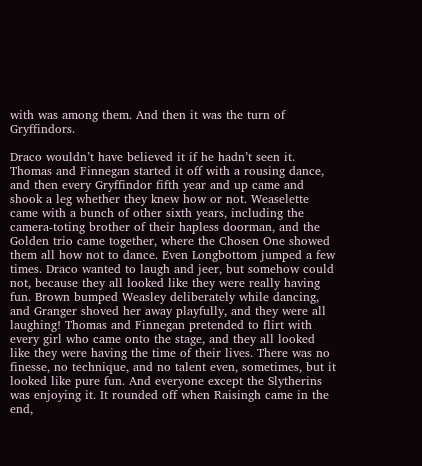with was among them. And then it was the turn of Gryffindors.

Draco wouldn’t have believed it if he hadn’t seen it. Thomas and Finnegan started it off with a rousing dance, and then every Gryffindor fifth year and up came and shook a leg whether they knew how or not. Weaselette came with a bunch of other sixth years, including the camera-toting brother of their hapless doorman, and the Golden trio came together, where the Chosen One showed them all how not to dance. Even Longbottom jumped a few times. Draco wanted to laugh and jeer, but somehow could not, because they all looked like they were really having fun. Brown bumped Weasley deliberately while dancing, and Granger shoved her away playfully, and they were all laughing! Thomas and Finnegan pretended to flirt with every girl who came onto the stage, and they all looked like they were having the time of their lives. There was no finesse, no technique, and no talent even, sometimes, but it looked like pure fun. And everyone except the Slytherins was enjoying it. It rounded off when Raisingh came in the end,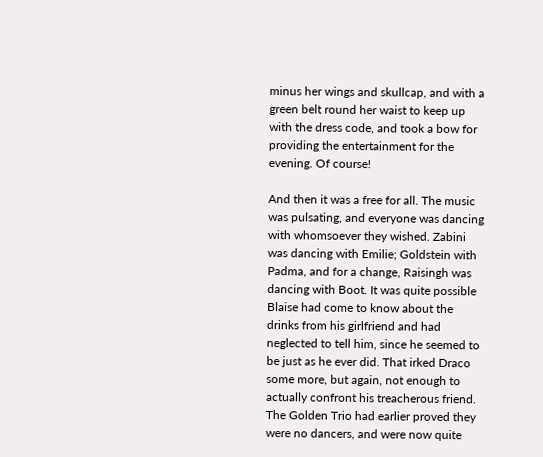minus her wings and skullcap, and with a green belt round her waist to keep up with the dress code, and took a bow for providing the entertainment for the evening. Of course!

And then it was a free for all. The music was pulsating, and everyone was dancing with whomsoever they wished. Zabini was dancing with Emilie; Goldstein with Padma, and for a change, Raisingh was dancing with Boot. It was quite possible Blaise had come to know about the drinks from his girlfriend and had neglected to tell him, since he seemed to be just as he ever did. That irked Draco some more, but again, not enough to actually confront his treacherous friend. The Golden Trio had earlier proved they were no dancers, and were now quite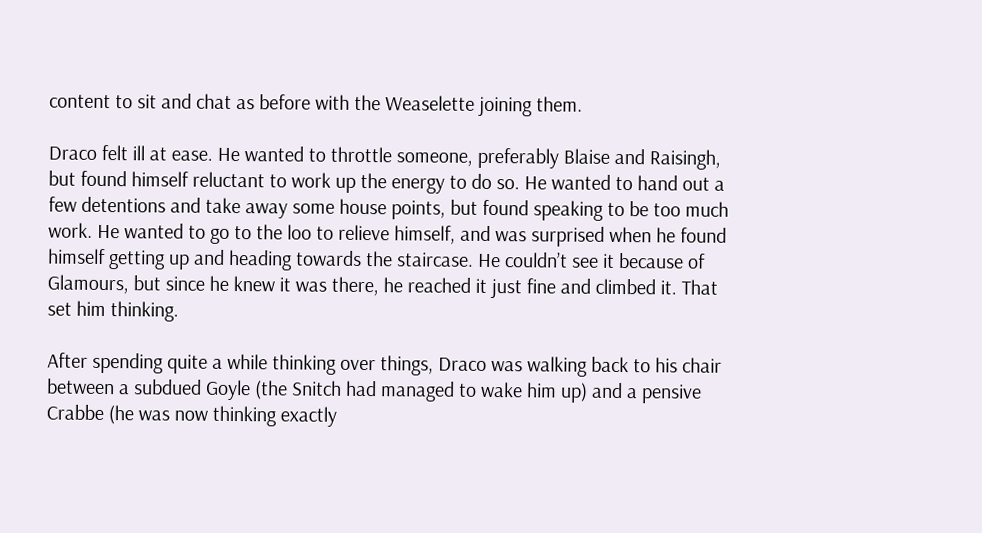content to sit and chat as before with the Weaselette joining them.

Draco felt ill at ease. He wanted to throttle someone, preferably Blaise and Raisingh, but found himself reluctant to work up the energy to do so. He wanted to hand out a few detentions and take away some house points, but found speaking to be too much work. He wanted to go to the loo to relieve himself, and was surprised when he found himself getting up and heading towards the staircase. He couldn’t see it because of Glamours, but since he knew it was there, he reached it just fine and climbed it. That set him thinking.

After spending quite a while thinking over things, Draco was walking back to his chair between a subdued Goyle (the Snitch had managed to wake him up) and a pensive Crabbe (he was now thinking exactly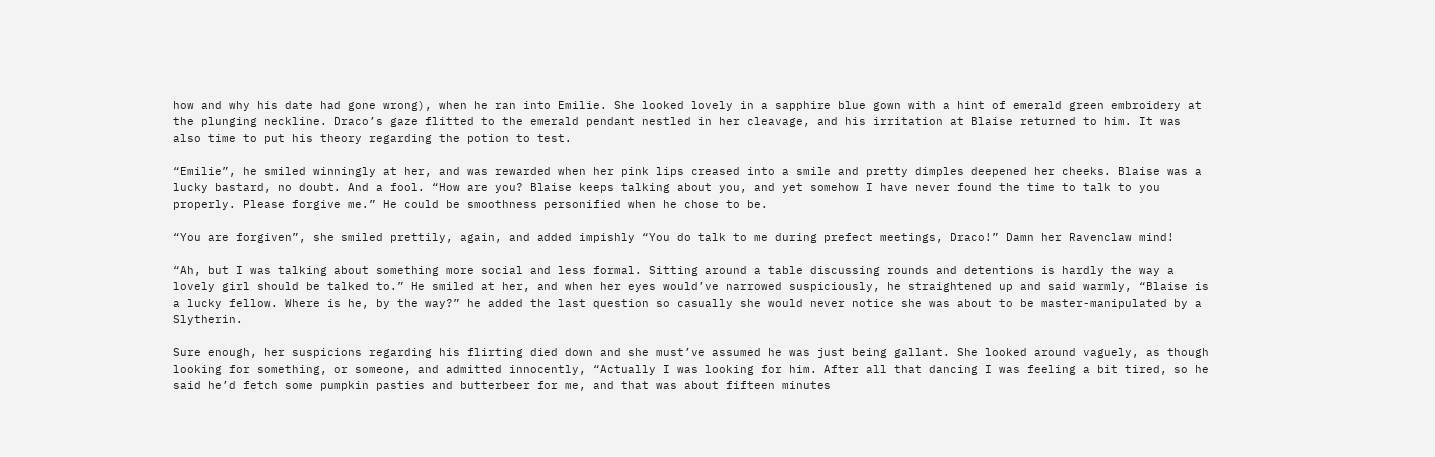how and why his date had gone wrong), when he ran into Emilie. She looked lovely in a sapphire blue gown with a hint of emerald green embroidery at the plunging neckline. Draco’s gaze flitted to the emerald pendant nestled in her cleavage, and his irritation at Blaise returned to him. It was also time to put his theory regarding the potion to test.

“Emilie”, he smiled winningly at her, and was rewarded when her pink lips creased into a smile and pretty dimples deepened her cheeks. Blaise was a lucky bastard, no doubt. And a fool. “How are you? Blaise keeps talking about you, and yet somehow I have never found the time to talk to you properly. Please forgive me.” He could be smoothness personified when he chose to be.

“You are forgiven”, she smiled prettily, again, and added impishly “You do talk to me during prefect meetings, Draco!” Damn her Ravenclaw mind!

“Ah, but I was talking about something more social and less formal. Sitting around a table discussing rounds and detentions is hardly the way a lovely girl should be talked to.” He smiled at her, and when her eyes would’ve narrowed suspiciously, he straightened up and said warmly, “Blaise is a lucky fellow. Where is he, by the way?” he added the last question so casually she would never notice she was about to be master-manipulated by a Slytherin.

Sure enough, her suspicions regarding his flirting died down and she must’ve assumed he was just being gallant. She looked around vaguely, as though looking for something, or someone, and admitted innocently, “Actually I was looking for him. After all that dancing I was feeling a bit tired, so he said he’d fetch some pumpkin pasties and butterbeer for me, and that was about fifteen minutes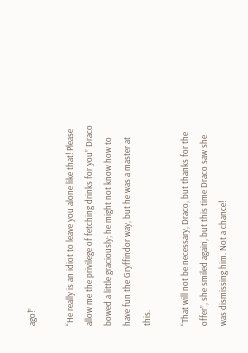ago!”

“He really is an idiot to leave you alone like that! Please allow me the privilege of fetching drinks for you” Draco bowed a little graciously; he might not know how to have fun the Gryffindor way, but he was a master at this.

“That will not be necessary, Draco, but thanks for the offer”, she smiled again, but this time Draco saw she was dismissing him. Not a chance!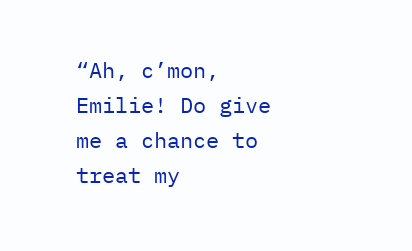“Ah, c’mon, Emilie! Do give me a chance to treat my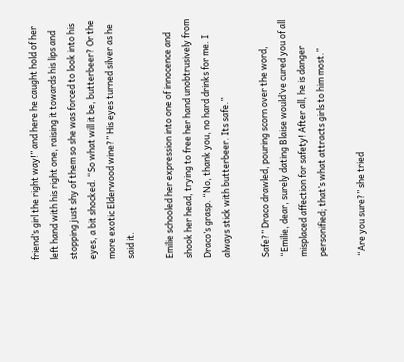friend’s girl the right way!” and here he caught hold of her left hand with his right one, raising it towards his lips and stopping just shy of them so she was forced to look into his eyes, a bit shocked. “So what will it be, butterbeer? Or the more exotic Elderwood wine?” His eyes turned silver as he said it.

Emilie schooled her expression into one of innocence and shook her head, trying to free her hand unobtrusively from Draco’s grasp. “No, thank you, no hard drinks for me. I always stick with butterbeer. Its safe.”

Safe?” Draco drawled, pouring scorn over the word, “Emilie, dear, surely dating Blaise would’ve cured you of all misplaced affection for safety! After all, he is danger personified; that’s what attracts girls to him most.”

“Are you sure?” she tried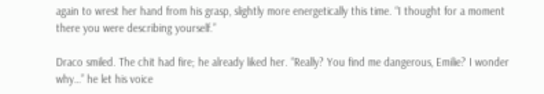again to wrest her hand from his grasp, slightly more energetically this time. “I thought for a moment there you were describing yourself.”

Draco smiled. The chit had fire; he already liked her. “Really? You find me dangerous, Emilie? I wonder why…” he let his voice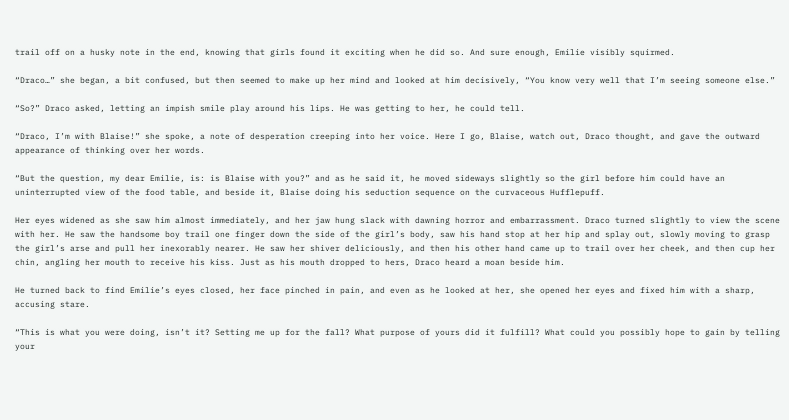trail off on a husky note in the end, knowing that girls found it exciting when he did so. And sure enough, Emilie visibly squirmed.

“Draco…” she began, a bit confused, but then seemed to make up her mind and looked at him decisively, “You know very well that I’m seeing someone else.”

“So?” Draco asked, letting an impish smile play around his lips. He was getting to her, he could tell.

“Draco, I’m with Blaise!” she spoke, a note of desperation creeping into her voice. Here I go, Blaise, watch out, Draco thought, and gave the outward appearance of thinking over her words.

“But the question, my dear Emilie, is: is Blaise with you?” and as he said it, he moved sideways slightly so the girl before him could have an uninterrupted view of the food table, and beside it, Blaise doing his seduction sequence on the curvaceous Hufflepuff.

Her eyes widened as she saw him almost immediately, and her jaw hung slack with dawning horror and embarrassment. Draco turned slightly to view the scene with her. He saw the handsome boy trail one finger down the side of the girl’s body, saw his hand stop at her hip and splay out, slowly moving to grasp the girl’s arse and pull her inexorably nearer. He saw her shiver deliciously, and then his other hand came up to trail over her cheek, and then cup her chin, angling her mouth to receive his kiss. Just as his mouth dropped to hers, Draco heard a moan beside him.

He turned back to find Emilie’s eyes closed, her face pinched in pain, and even as he looked at her, she opened her eyes and fixed him with a sharp, accusing stare.

“This is what you were doing, isn’t it? Setting me up for the fall? What purpose of yours did it fulfill? What could you possibly hope to gain by telling your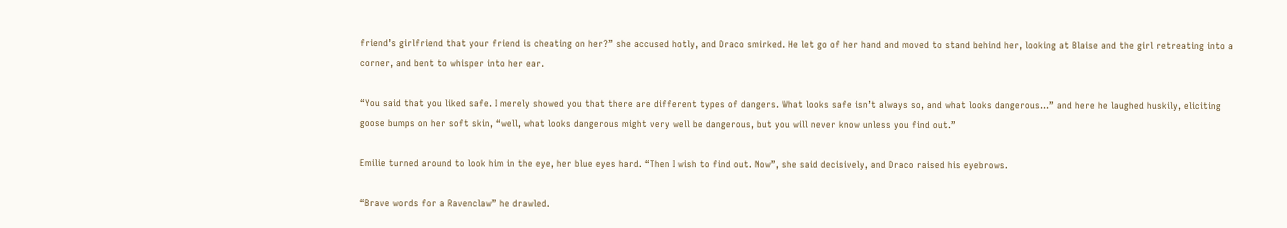friend’s girlfriend that your friend is cheating on her?” she accused hotly, and Draco smirked. He let go of her hand and moved to stand behind her, looking at Blaise and the girl retreating into a corner, and bent to whisper into her ear.

“You said that you liked safe. I merely showed you that there are different types of dangers. What looks safe isn’t always so, and what looks dangerous…” and here he laughed huskily, eliciting goose bumps on her soft skin, “well, what looks dangerous might very well be dangerous, but you will never know unless you find out.”

Emilie turned around to look him in the eye, her blue eyes hard. “Then I wish to find out. Now”, she said decisively, and Draco raised his eyebrows.

“Brave words for a Ravenclaw” he drawled.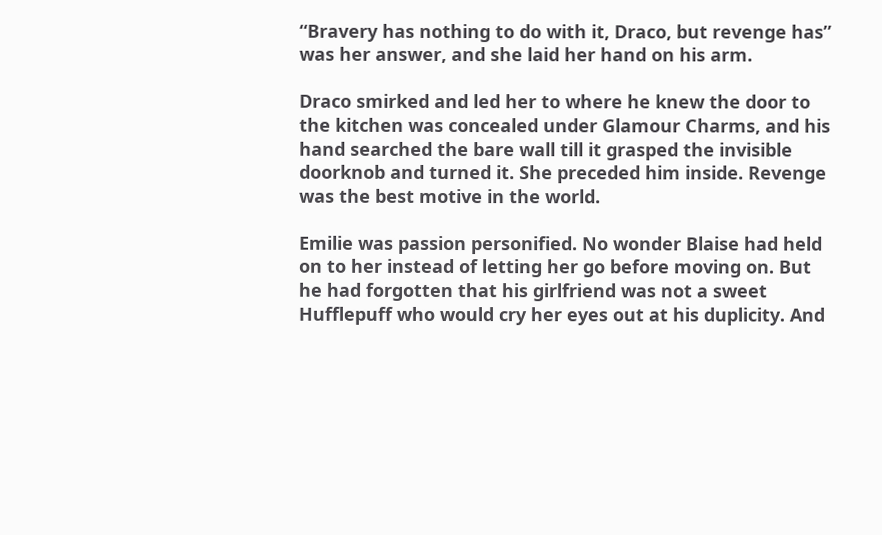“Bravery has nothing to do with it, Draco, but revenge has” was her answer, and she laid her hand on his arm.

Draco smirked and led her to where he knew the door to the kitchen was concealed under Glamour Charms, and his hand searched the bare wall till it grasped the invisible doorknob and turned it. She preceded him inside. Revenge was the best motive in the world.

Emilie was passion personified. No wonder Blaise had held on to her instead of letting her go before moving on. But he had forgotten that his girlfriend was not a sweet Hufflepuff who would cry her eyes out at his duplicity. And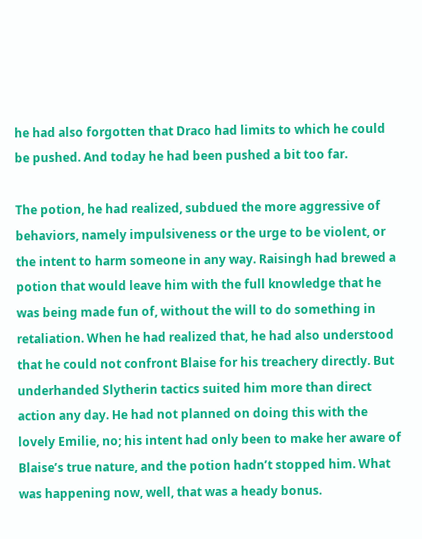he had also forgotten that Draco had limits to which he could be pushed. And today he had been pushed a bit too far.

The potion, he had realized, subdued the more aggressive of behaviors, namely impulsiveness or the urge to be violent, or the intent to harm someone in any way. Raisingh had brewed a potion that would leave him with the full knowledge that he was being made fun of, without the will to do something in retaliation. When he had realized that, he had also understood that he could not confront Blaise for his treachery directly. But underhanded Slytherin tactics suited him more than direct action any day. He had not planned on doing this with the lovely Emilie, no; his intent had only been to make her aware of Blaise’s true nature, and the potion hadn’t stopped him. What was happening now, well, that was a heady bonus.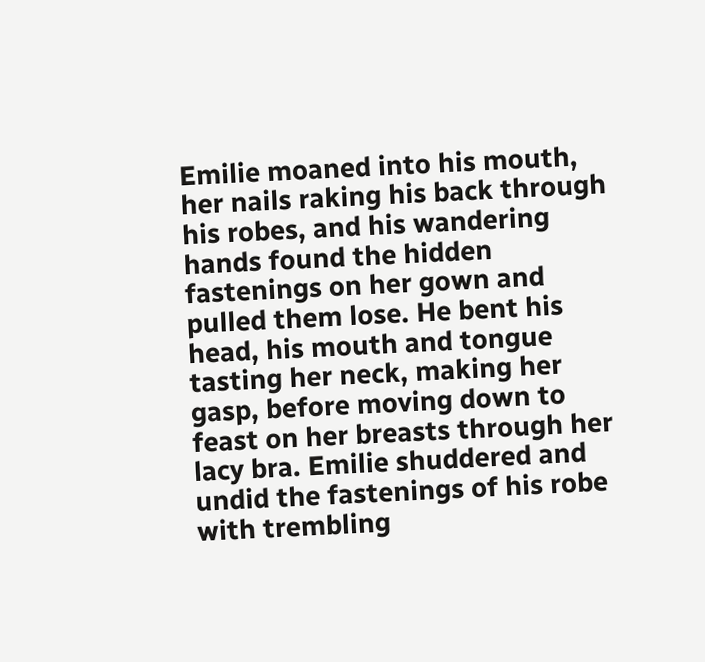Emilie moaned into his mouth, her nails raking his back through his robes, and his wandering hands found the hidden fastenings on her gown and pulled them lose. He bent his head, his mouth and tongue tasting her neck, making her gasp, before moving down to feast on her breasts through her lacy bra. Emilie shuddered and undid the fastenings of his robe with trembling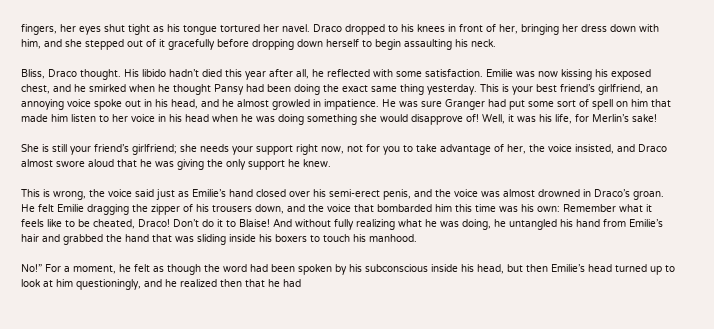fingers, her eyes shut tight as his tongue tortured her navel. Draco dropped to his knees in front of her, bringing her dress down with him, and she stepped out of it gracefully before dropping down herself to begin assaulting his neck.

Bliss, Draco thought. His libido hadn’t died this year after all, he reflected with some satisfaction. Emilie was now kissing his exposed chest, and he smirked when he thought Pansy had been doing the exact same thing yesterday. This is your best friend’s girlfriend, an annoying voice spoke out in his head, and he almost growled in impatience. He was sure Granger had put some sort of spell on him that made him listen to her voice in his head when he was doing something she would disapprove of! Well, it was his life, for Merlin’s sake!

She is still your friend’s girlfriend; she needs your support right now, not for you to take advantage of her, the voice insisted, and Draco almost swore aloud that he was giving the only support he knew.

This is wrong, the voice said just as Emilie’s hand closed over his semi-erect penis, and the voice was almost drowned in Draco’s groan. He felt Emilie dragging the zipper of his trousers down, and the voice that bombarded him this time was his own: Remember what it feels like to be cheated, Draco! Don’t do it to Blaise! And without fully realizing what he was doing, he untangled his hand from Emilie’s hair and grabbed the hand that was sliding inside his boxers to touch his manhood.

No!” For a moment, he felt as though the word had been spoken by his subconscious inside his head, but then Emilie’s head turned up to look at him questioningly, and he realized then that he had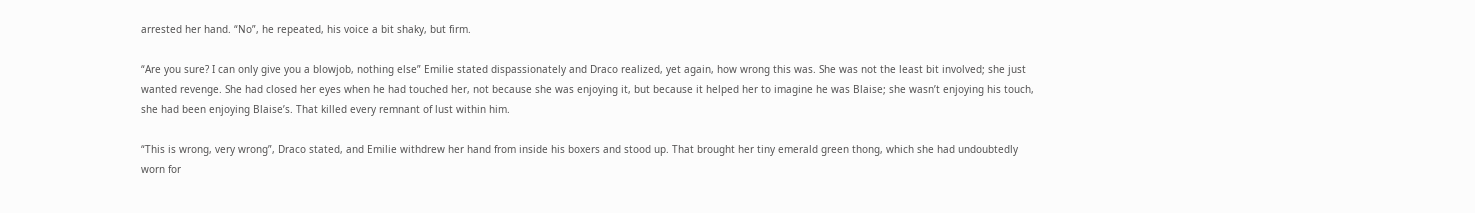arrested her hand. “No”, he repeated, his voice a bit shaky, but firm.

“Are you sure? I can only give you a blowjob, nothing else” Emilie stated dispassionately and Draco realized, yet again, how wrong this was. She was not the least bit involved; she just wanted revenge. She had closed her eyes when he had touched her, not because she was enjoying it, but because it helped her to imagine he was Blaise; she wasn’t enjoying his touch, she had been enjoying Blaise’s. That killed every remnant of lust within him.

“This is wrong, very wrong”, Draco stated, and Emilie withdrew her hand from inside his boxers and stood up. That brought her tiny emerald green thong, which she had undoubtedly worn for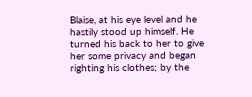Blaise, at his eye level and he hastily stood up himself. He turned his back to her to give her some privacy and began righting his clothes; by the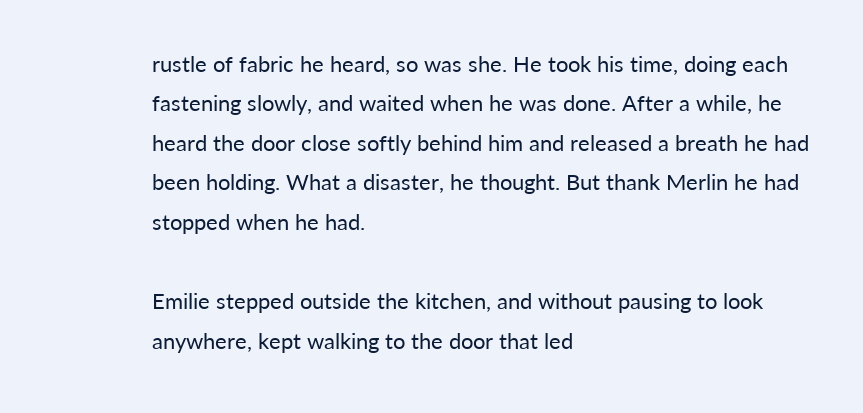rustle of fabric he heard, so was she. He took his time, doing each fastening slowly, and waited when he was done. After a while, he heard the door close softly behind him and released a breath he had been holding. What a disaster, he thought. But thank Merlin he had stopped when he had.

Emilie stepped outside the kitchen, and without pausing to look anywhere, kept walking to the door that led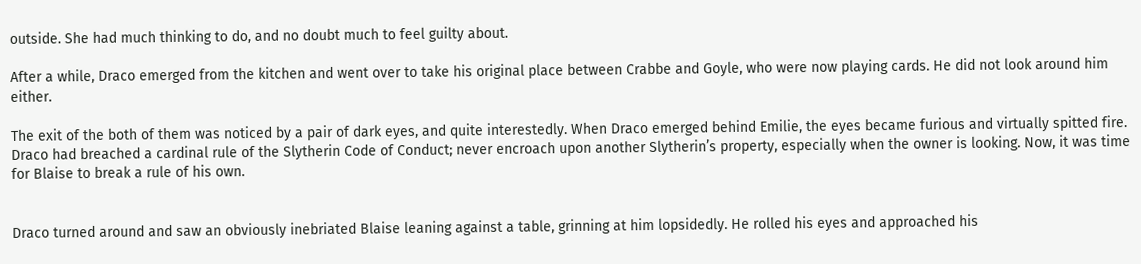outside. She had much thinking to do, and no doubt much to feel guilty about.

After a while, Draco emerged from the kitchen and went over to take his original place between Crabbe and Goyle, who were now playing cards. He did not look around him either.

The exit of the both of them was noticed by a pair of dark eyes, and quite interestedly. When Draco emerged behind Emilie, the eyes became furious and virtually spitted fire. Draco had breached a cardinal rule of the Slytherin Code of Conduct; never encroach upon another Slytherin’s property, especially when the owner is looking. Now, it was time for Blaise to break a rule of his own.


Draco turned around and saw an obviously inebriated Blaise leaning against a table, grinning at him lopsidedly. He rolled his eyes and approached his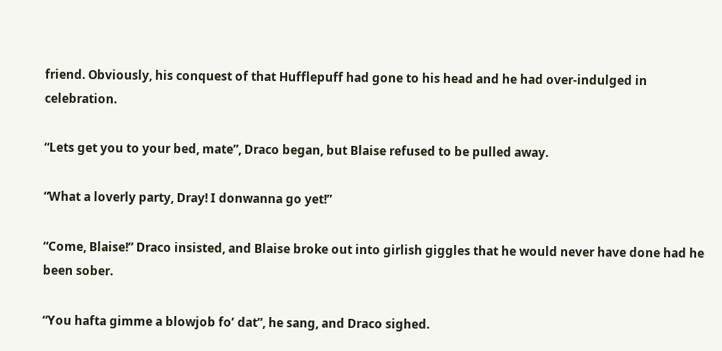friend. Obviously, his conquest of that Hufflepuff had gone to his head and he had over-indulged in celebration.

“Lets get you to your bed, mate”, Draco began, but Blaise refused to be pulled away.

“What a loverly party, Dray! I donwanna go yet!”

“Come, Blaise!” Draco insisted, and Blaise broke out into girlish giggles that he would never have done had he been sober.

“You hafta gimme a blowjob fo’ dat”, he sang, and Draco sighed.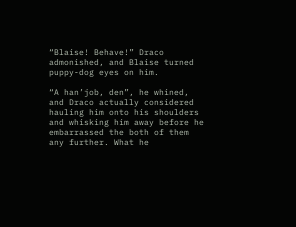“Blaise! Behave!” Draco admonished, and Blaise turned puppy-dog eyes on him.

“A han’job, den”, he whined, and Draco actually considered hauling him onto his shoulders and whisking him away before he embarrassed the both of them any further. What he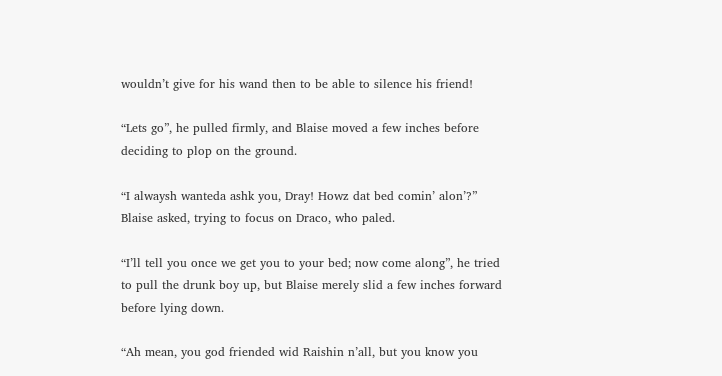wouldn’t give for his wand then to be able to silence his friend!

“Lets go”, he pulled firmly, and Blaise moved a few inches before deciding to plop on the ground.

“I alwaysh wanteda ashk you, Dray! Howz dat bed comin’ alon’?” Blaise asked, trying to focus on Draco, who paled.

“I’ll tell you once we get you to your bed; now come along”, he tried to pull the drunk boy up, but Blaise merely slid a few inches forward before lying down.

“Ah mean, you god friended wid Raishin n’all, but you know you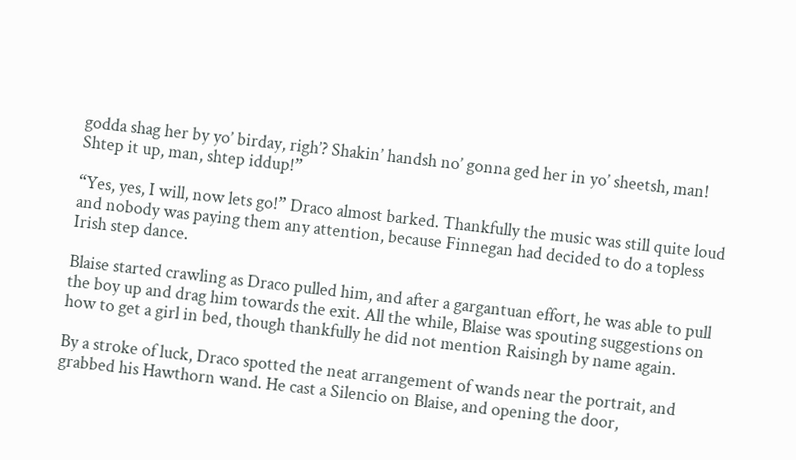godda shag her by yo’ birday, righ’? Shakin’ handsh no’ gonna ged her in yo’ sheetsh, man! Shtep it up, man, shtep iddup!”

“Yes, yes, I will, now lets go!” Draco almost barked. Thankfully the music was still quite loud and nobody was paying them any attention, because Finnegan had decided to do a topless Irish step dance.

Blaise started crawling as Draco pulled him, and after a gargantuan effort, he was able to pull the boy up and drag him towards the exit. All the while, Blaise was spouting suggestions on how to get a girl in bed, though thankfully he did not mention Raisingh by name again.

By a stroke of luck, Draco spotted the neat arrangement of wands near the portrait, and grabbed his Hawthorn wand. He cast a Silencio on Blaise, and opening the door,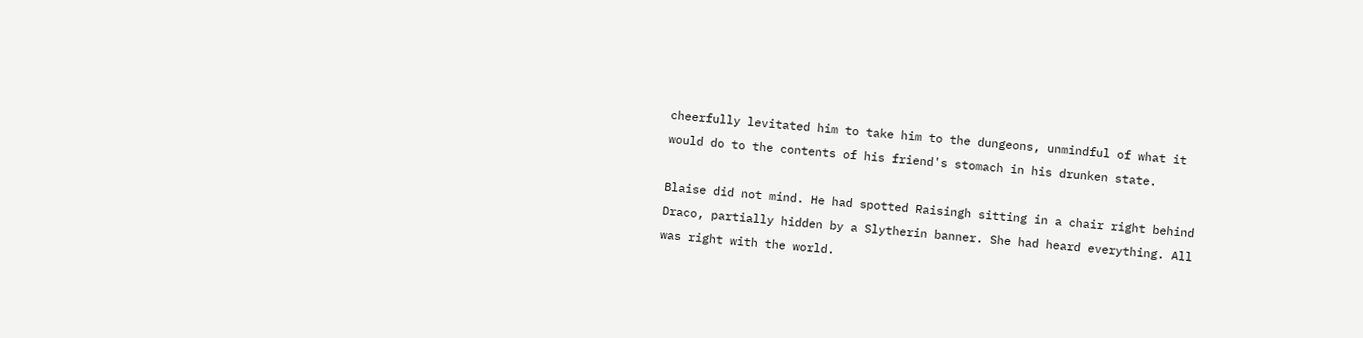cheerfully levitated him to take him to the dungeons, unmindful of what it would do to the contents of his friend's stomach in his drunken state.

Blaise did not mind. He had spotted Raisingh sitting in a chair right behind Draco, partially hidden by a Slytherin banner. She had heard everything. All was right with the world.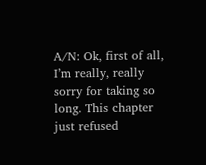A/N: Ok, first of all, I’m really, really sorry for taking so long. This chapter just refused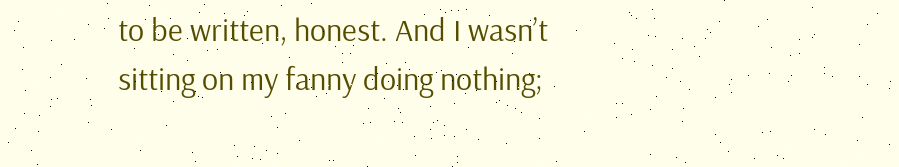to be written, honest. And I wasn’t sitting on my fanny doing nothing;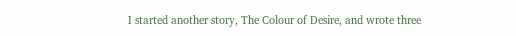I started another story, The Colour of Desire, and wrote three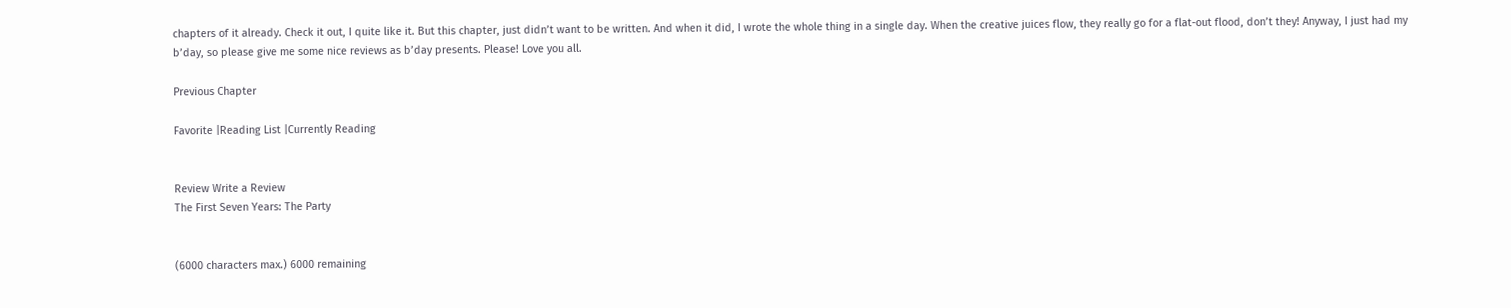chapters of it already. Check it out, I quite like it. But this chapter, just didn’t want to be written. And when it did, I wrote the whole thing in a single day. When the creative juices flow, they really go for a flat-out flood, don’t they! Anyway, I just had my b’day, so please give me some nice reviews as b’day presents. Please! Love you all.

Previous Chapter

Favorite |Reading List |Currently Reading


Review Write a Review
The First Seven Years: The Party


(6000 characters max.) 6000 remaining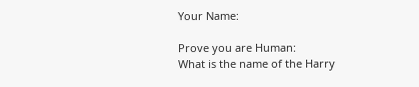Your Name:

Prove you are Human:
What is the name of the Harry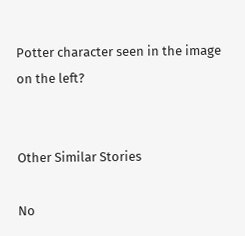Potter character seen in the image on the left?


Other Similar Stories

No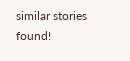similar stories found!